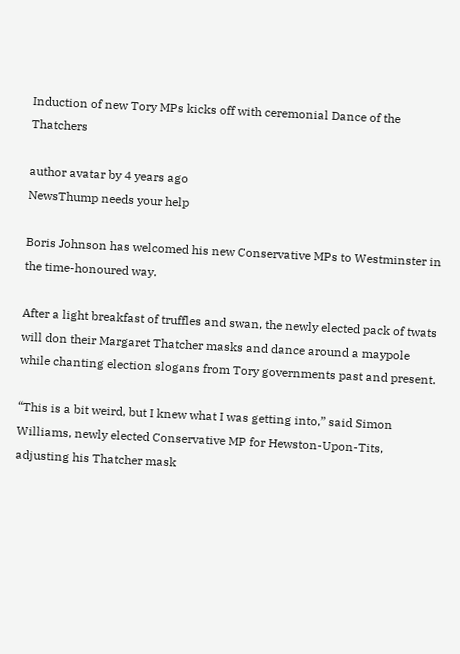Induction of new Tory MPs kicks off with ceremonial Dance of the Thatchers

author avatar by 4 years ago
NewsThump needs your help

Boris Johnson has welcomed his new Conservative MPs to Westminster in the time-honoured way.

After a light breakfast of truffles and swan, the newly elected pack of twats will don their Margaret Thatcher masks and dance around a maypole while chanting election slogans from Tory governments past and present.

“This is a bit weird, but I knew what I was getting into,” said Simon Williams, newly elected Conservative MP for Hewston-Upon-Tits, adjusting his Thatcher mask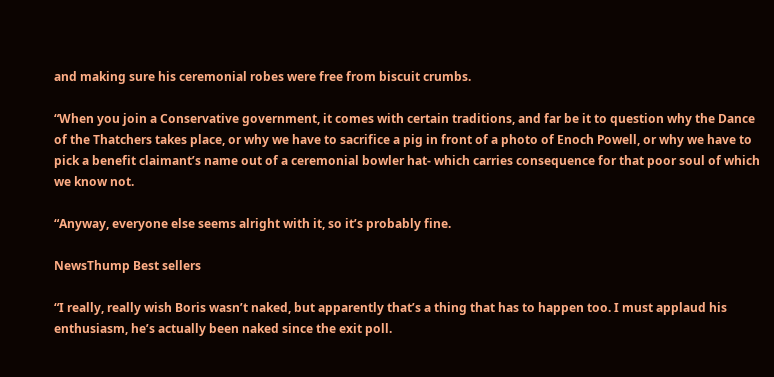and making sure his ceremonial robes were free from biscuit crumbs.

“When you join a Conservative government, it comes with certain traditions, and far be it to question why the Dance of the Thatchers takes place, or why we have to sacrifice a pig in front of a photo of Enoch Powell, or why we have to pick a benefit claimant’s name out of a ceremonial bowler hat- which carries consequence for that poor soul of which we know not.

“Anyway, everyone else seems alright with it, so it’s probably fine.

NewsThump Best sellers

“I really, really wish Boris wasn’t naked, but apparently that’s a thing that has to happen too. I must applaud his enthusiasm, he’s actually been naked since the exit poll.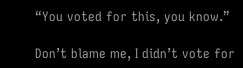“You voted for this, you know.”

Don’t blame me, I didn’t vote for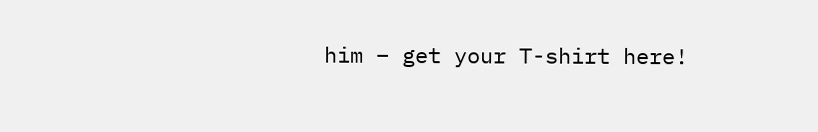him – get your T-shirt here!